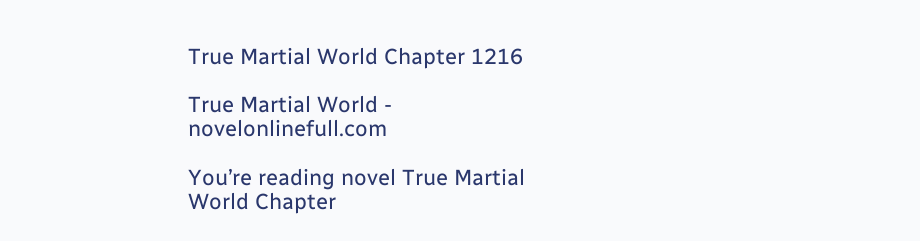True Martial World Chapter 1216

True Martial World - novelonlinefull.com

You’re reading novel True Martial World Chapter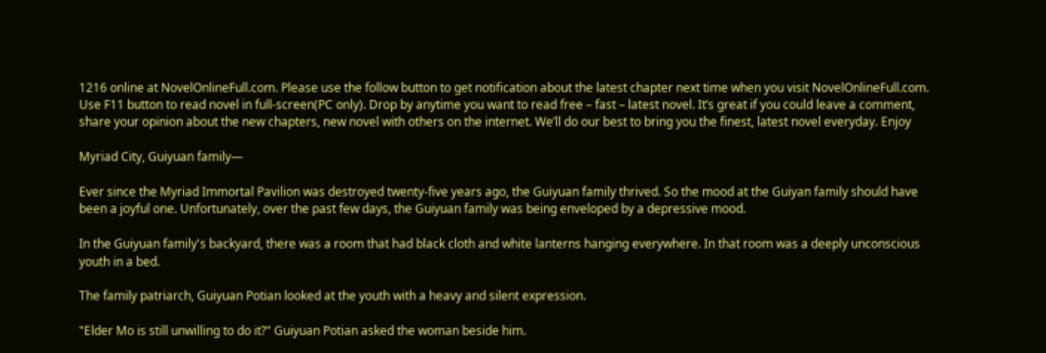1216 online at NovelOnlineFull.com. Please use the follow button to get notification about the latest chapter next time when you visit NovelOnlineFull.com. Use F11 button to read novel in full-screen(PC only). Drop by anytime you want to read free – fast – latest novel. It’s great if you could leave a comment, share your opinion about the new chapters, new novel with others on the internet. We’ll do our best to bring you the finest, latest novel everyday. Enjoy

Myriad City, Guiyuan family—

Ever since the Myriad Immortal Pavilion was destroyed twenty-five years ago, the Guiyuan family thrived. So the mood at the Guiyan family should have been a joyful one. Unfortunately, over the past few days, the Guiyuan family was being enveloped by a depressive mood.

In the Guiyuan family's backyard, there was a room that had black cloth and white lanterns hanging everywhere. In that room was a deeply unconscious youth in a bed.

The family patriarch, Guiyuan Potian looked at the youth with a heavy and silent expression.

"Elder Mo is still unwilling to do it?" Guiyuan Potian asked the woman beside him.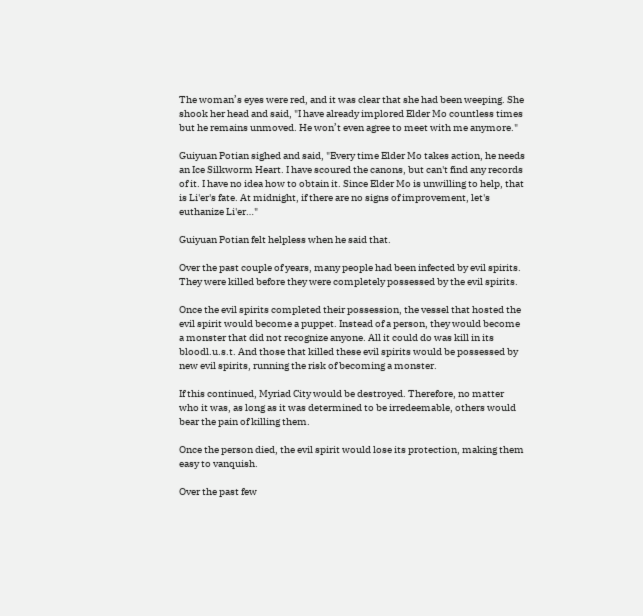The woman’s eyes were red, and it was clear that she had been weeping. She shook her head and said, "I have already implored Elder Mo countless times but he remains unmoved. He won’t even agree to meet with me anymore."

Guiyuan Potian sighed and said, "Every time Elder Mo takes action, he needs an Ice Silkworm Heart. I have scoured the canons, but can't find any records of it. I have no idea how to obtain it. Since Elder Mo is unwilling to help, that is Li'er's fate. At midnight, if there are no signs of improvement, let's euthanize Li'er…"

Guiyuan Potian felt helpless when he said that.

Over the past couple of years, many people had been infected by evil spirits. They were killed before they were completely possessed by the evil spirits.

Once the evil spirits completed their possession, the vessel that hosted the evil spirit would become a puppet. Instead of a person, they would become a monster that did not recognize anyone. All it could do was kill in its bloodl.u.s.t. And those that killed these evil spirits would be possessed by new evil spirits, running the risk of becoming a monster.

If this continued, Myriad City would be destroyed. Therefore, no matter who it was, as long as it was determined to be irredeemable, others would bear the pain of killing them.

Once the person died, the evil spirit would lose its protection, making them easy to vanquish.

Over the past few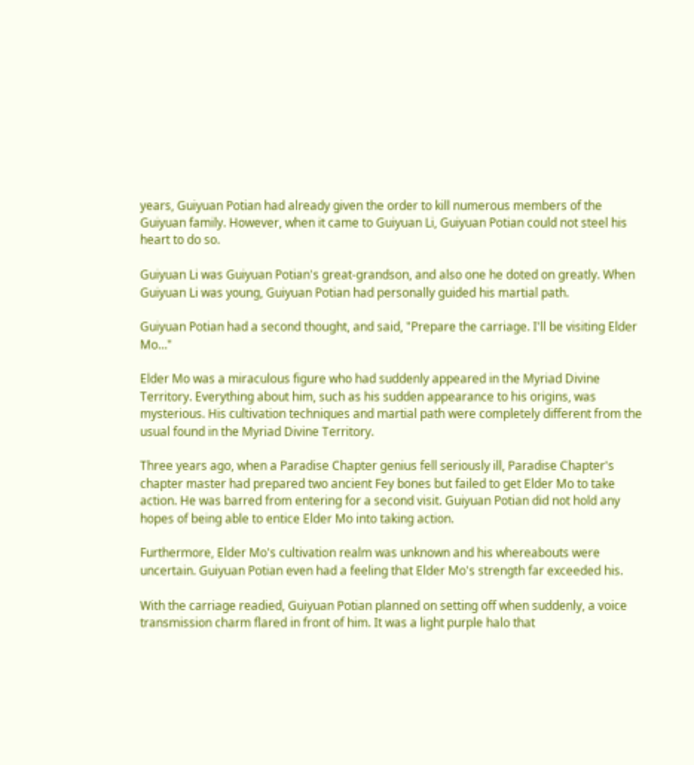years, Guiyuan Potian had already given the order to kill numerous members of the Guiyuan family. However, when it came to Guiyuan Li, Guiyuan Potian could not steel his heart to do so.

Guiyuan Li was Guiyuan Potian's great-grandson, and also one he doted on greatly. When Guiyuan Li was young, Guiyuan Potian had personally guided his martial path.

Guiyuan Potian had a second thought, and said, "Prepare the carriage. I'll be visiting Elder Mo…"

Elder Mo was a miraculous figure who had suddenly appeared in the Myriad Divine Territory. Everything about him, such as his sudden appearance to his origins, was mysterious. His cultivation techniques and martial path were completely different from the usual found in the Myriad Divine Territory.

Three years ago, when a Paradise Chapter genius fell seriously ill, Paradise Chapter's chapter master had prepared two ancient Fey bones but failed to get Elder Mo to take action. He was barred from entering for a second visit. Guiyuan Potian did not hold any hopes of being able to entice Elder Mo into taking action.

Furthermore, Elder Mo's cultivation realm was unknown and his whereabouts were uncertain. Guiyuan Potian even had a feeling that Elder Mo's strength far exceeded his.

With the carriage readied, Guiyuan Potian planned on setting off when suddenly, a voice transmission charm flared in front of him. It was a light purple halo that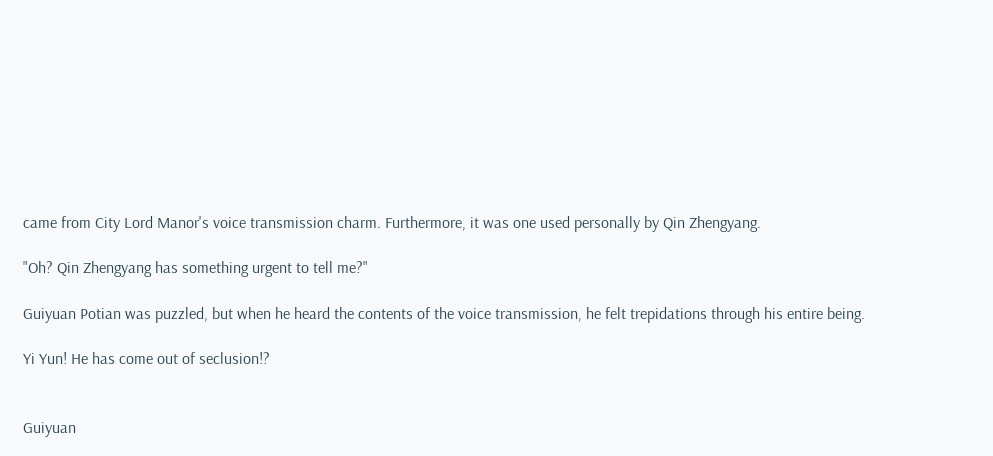came from City Lord Manor's voice transmission charm. Furthermore, it was one used personally by Qin Zhengyang.

"Oh? Qin Zhengyang has something urgent to tell me?"

Guiyuan Potian was puzzled, but when he heard the contents of the voice transmission, he felt trepidations through his entire being.

Yi Yun! He has come out of seclusion!?


Guiyuan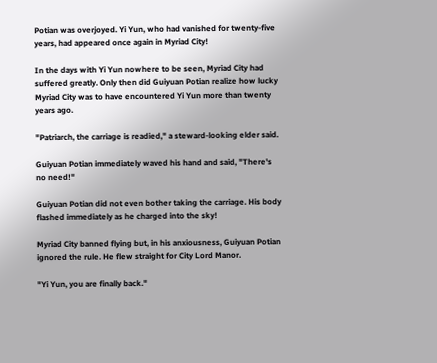Potian was overjoyed. Yi Yun, who had vanished for twenty-five years, had appeared once again in Myriad City!

In the days with Yi Yun nowhere to be seen, Myriad City had suffered greatly. Only then did Guiyuan Potian realize how lucky Myriad City was to have encountered Yi Yun more than twenty years ago.

"Patriarch, the carriage is readied," a steward-looking elder said.

Guiyuan Potian immediately waved his hand and said, "There's no need!"

Guiyuan Potian did not even bother taking the carriage. His body flashed immediately as he charged into the sky!

Myriad City banned flying but, in his anxiousness, Guiyuan Potian ignored the rule. He flew straight for City Lord Manor.

"Yi Yun, you are finally back."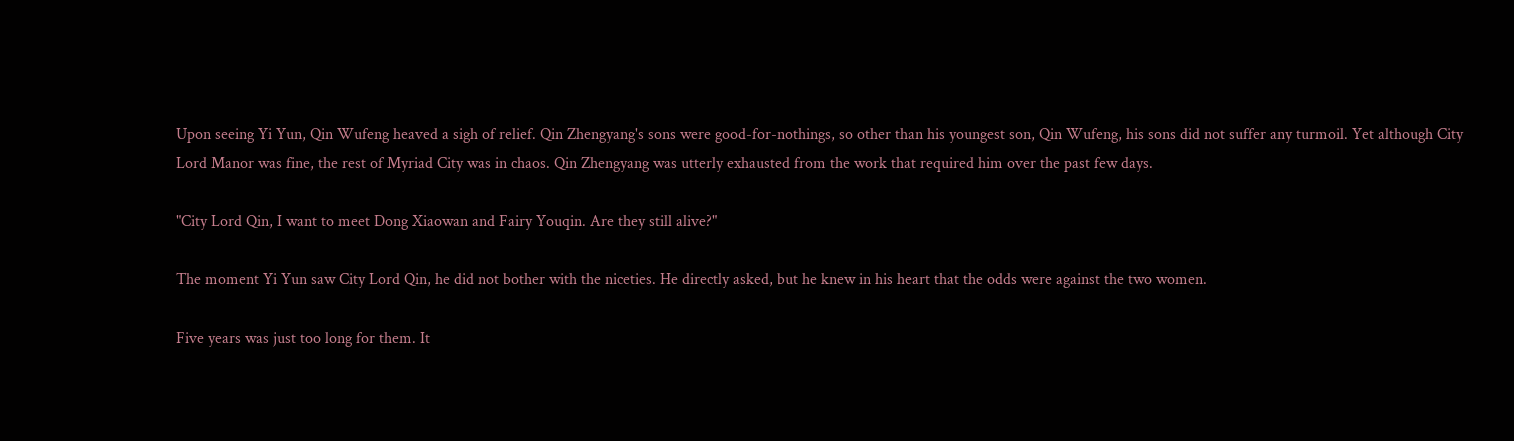Upon seeing Yi Yun, Qin Wufeng heaved a sigh of relief. Qin Zhengyang's sons were good-for-nothings, so other than his youngest son, Qin Wufeng, his sons did not suffer any turmoil. Yet although City Lord Manor was fine, the rest of Myriad City was in chaos. Qin Zhengyang was utterly exhausted from the work that required him over the past few days.

"City Lord Qin, I want to meet Dong Xiaowan and Fairy Youqin. Are they still alive?"

The moment Yi Yun saw City Lord Qin, he did not bother with the niceties. He directly asked, but he knew in his heart that the odds were against the two women.

Five years was just too long for them. It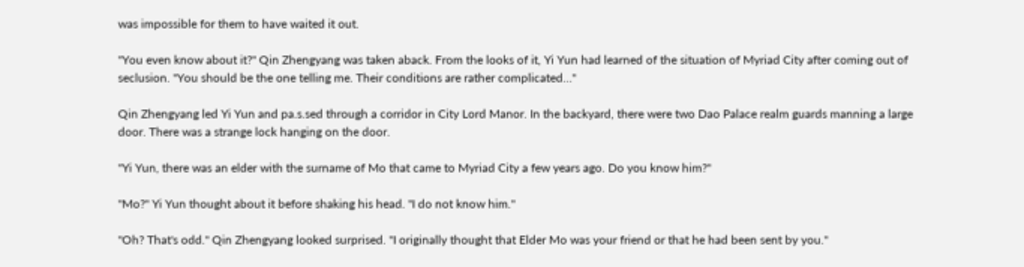was impossible for them to have waited it out.

"You even know about it?" Qin Zhengyang was taken aback. From the looks of it, Yi Yun had learned of the situation of Myriad City after coming out of seclusion. "You should be the one telling me. Their conditions are rather complicated…"

Qin Zhengyang led Yi Yun and pa.s.sed through a corridor in City Lord Manor. In the backyard, there were two Dao Palace realm guards manning a large door. There was a strange lock hanging on the door.

"Yi Yun, there was an elder with the surname of Mo that came to Myriad City a few years ago. Do you know him?"

"Mo?" Yi Yun thought about it before shaking his head. "I do not know him."

"Oh? That's odd." Qin Zhengyang looked surprised. "I originally thought that Elder Mo was your friend or that he had been sent by you."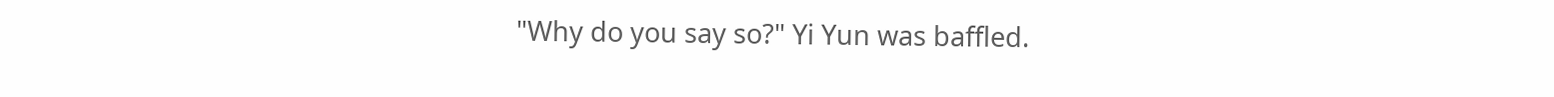"Why do you say so?" Yi Yun was baffled.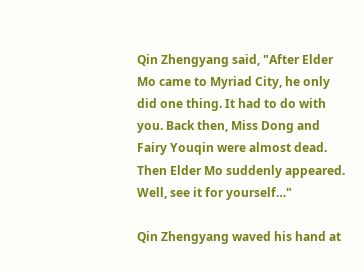Qin Zhengyang said, "After Elder Mo came to Myriad City, he only did one thing. It had to do with you. Back then, Miss Dong and Fairy Youqin were almost dead. Then Elder Mo suddenly appeared. Well, see it for yourself…"

Qin Zhengyang waved his hand at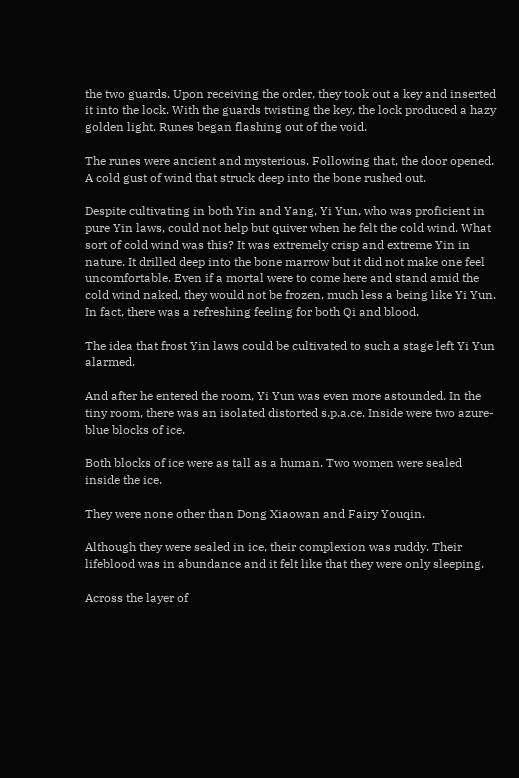the two guards. Upon receiving the order, they took out a key and inserted it into the lock. With the guards twisting the key, the lock produced a hazy golden light. Runes began flashing out of the void.

The runes were ancient and mysterious. Following that, the door opened. A cold gust of wind that struck deep into the bone rushed out.

Despite cultivating in both Yin and Yang, Yi Yun, who was proficient in pure Yin laws, could not help but quiver when he felt the cold wind. What sort of cold wind was this? It was extremely crisp and extreme Yin in nature. It drilled deep into the bone marrow but it did not make one feel uncomfortable. Even if a mortal were to come here and stand amid the cold wind naked, they would not be frozen, much less a being like Yi Yun. In fact, there was a refreshing feeling for both Qi and blood.

The idea that frost Yin laws could be cultivated to such a stage left Yi Yun alarmed.

And after he entered the room, Yi Yun was even more astounded. In the tiny room, there was an isolated distorted s.p.a.ce. Inside were two azure-blue blocks of ice.

Both blocks of ice were as tall as a human. Two women were sealed inside the ice.

They were none other than Dong Xiaowan and Fairy Youqin.

Although they were sealed in ice, their complexion was ruddy. Their lifeblood was in abundance and it felt like that they were only sleeping.

Across the layer of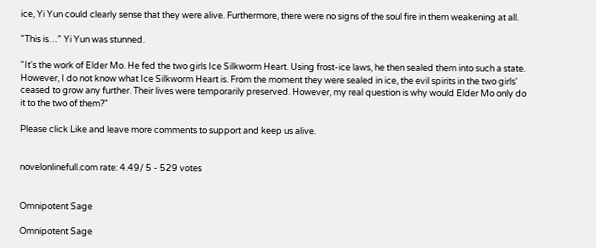ice, Yi Yun could clearly sense that they were alive. Furthermore, there were no signs of the soul fire in them weakening at all.

"This is…" Yi Yun was stunned.

"It's the work of Elder Mo. He fed the two girls Ice Silkworm Heart. Using frost-ice laws, he then sealed them into such a state. However, I do not know what Ice Silkworm Heart is. From the moment they were sealed in ice, the evil spirits in the two girls' ceased to grow any further. Their lives were temporarily preserved. However, my real question is why would Elder Mo only do it to the two of them?"

Please click Like and leave more comments to support and keep us alive.


novelonlinefull.com rate: 4.49/ 5 - 529 votes


Omnipotent Sage

Omnipotent Sage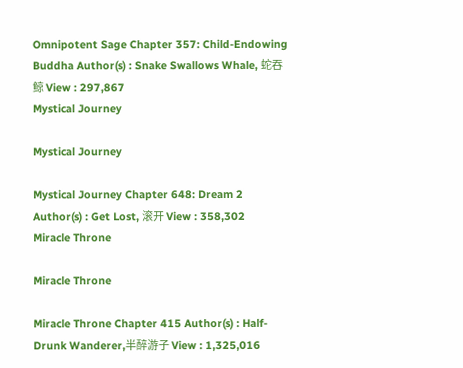Omnipotent Sage Chapter 357: Child-Endowing Buddha Author(s) : Snake Swallows Whale, 蛇吞鲸 View : 297,867
Mystical Journey

Mystical Journey

Mystical Journey Chapter 648: Dream 2 Author(s) : Get Lost, 滚开 View : 358,302
Miracle Throne

Miracle Throne

Miracle Throne Chapter 415 Author(s) : Half-Drunk Wanderer,半醉游子 View : 1,325,016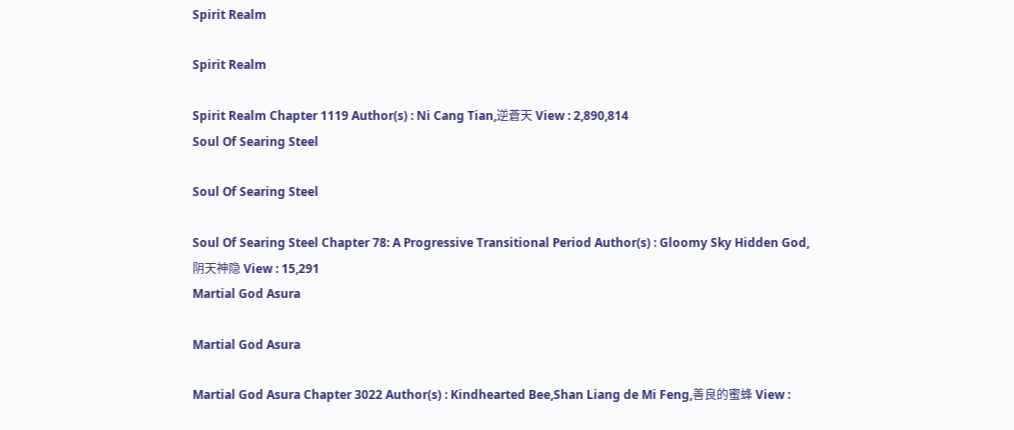Spirit Realm

Spirit Realm

Spirit Realm Chapter 1119 Author(s) : Ni Cang Tian,逆蒼天 View : 2,890,814
Soul Of Searing Steel

Soul Of Searing Steel

Soul Of Searing Steel Chapter 78: A Progressive Transitional Period Author(s) : Gloomy Sky Hidden God, 阴天神隐 View : 15,291
Martial God Asura

Martial God Asura

Martial God Asura Chapter 3022 Author(s) : Kindhearted Bee,Shan Liang de Mi Feng,善良的蜜蜂 View :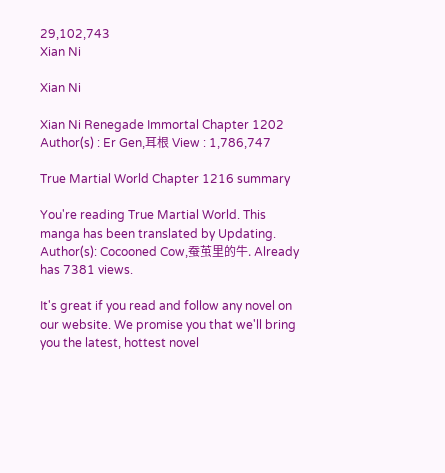29,102,743
Xian Ni

Xian Ni

Xian Ni Renegade Immortal Chapter 1202 Author(s) : Er Gen,耳根 View : 1,786,747

True Martial World Chapter 1216 summary

You're reading True Martial World. This manga has been translated by Updating. Author(s): Cocooned Cow,蚕茧里的牛. Already has 7381 views.

It's great if you read and follow any novel on our website. We promise you that we'll bring you the latest, hottest novel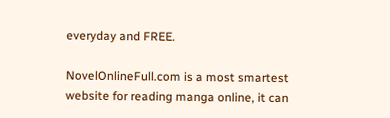everyday and FREE.

NovelOnlineFull.com is a most smartest website for reading manga online, it can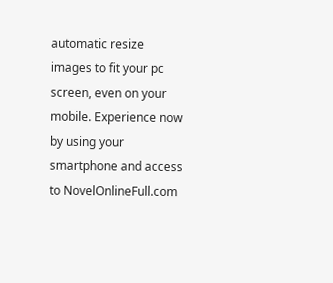automatic resize images to fit your pc screen, even on your mobile. Experience now by using your smartphone and access to NovelOnlineFull.com